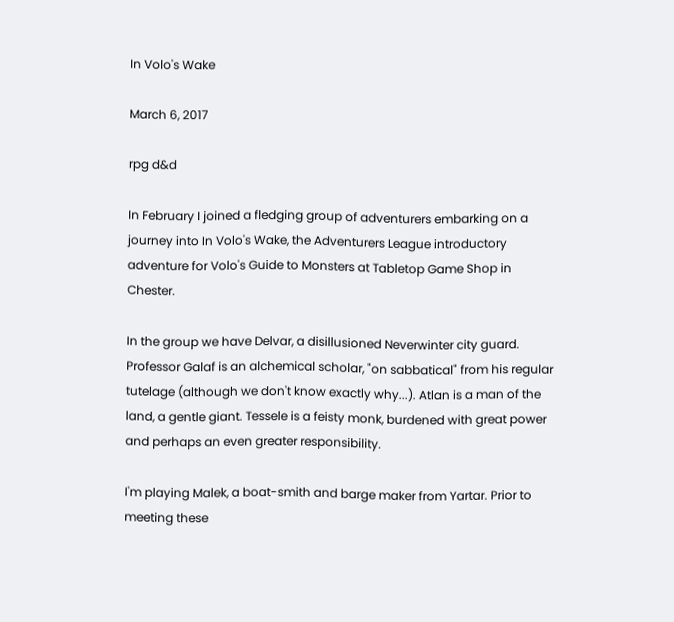In Volo's Wake

March 6, 2017

rpg d&d

In February I joined a fledging group of adventurers embarking on a journey into In Volo's Wake, the Adventurers League introductory adventure for Volo's Guide to Monsters at Tabletop Game Shop in Chester.

In the group we have Delvar, a disillusioned Neverwinter city guard. Professor Galaf is an alchemical scholar, "on sabbatical" from his regular tutelage (although we don't know exactly why...). Atlan is a man of the land, a gentle giant. Tessele is a feisty monk, burdened with great power and perhaps an even greater responsibility.

I'm playing Malek, a boat-smith and barge maker from Yartar. Prior to meeting these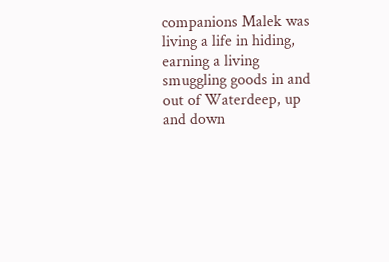companions Malek was living a life in hiding, earning a living smuggling goods in and out of Waterdeep, up and down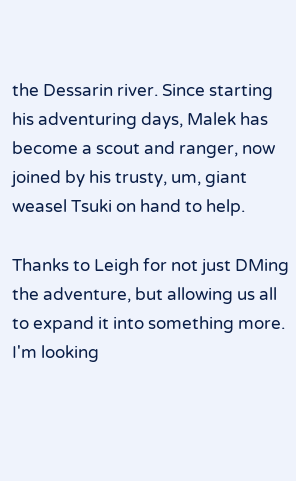the Dessarin river. Since starting his adventuring days, Malek has become a scout and ranger, now joined by his trusty, um, giant weasel Tsuki on hand to help.

Thanks to Leigh for not just DMing the adventure, but allowing us all to expand it into something more. I'm looking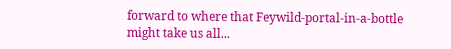forward to where that Feywild-portal-in-a-bottle might take us all...